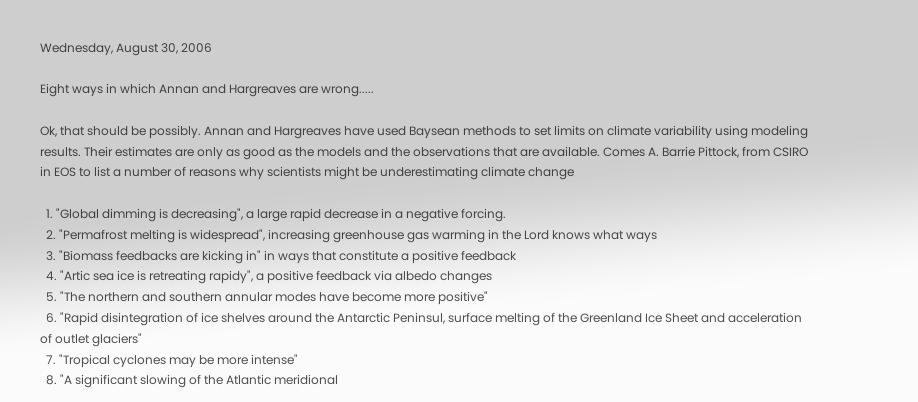Wednesday, August 30, 2006

Eight ways in which Annan and Hargreaves are wrong.....

Ok, that should be possibly. Annan and Hargreaves have used Baysean methods to set limits on climate variability using modeling results. Their estimates are only as good as the models and the observations that are available. Comes A. Barrie Pittock, from CSIRO in EOS to list a number of reasons why scientists might be underestimating climate change

  1. "Global dimming is decreasing", a large rapid decrease in a negative forcing.
  2. "Permafrost melting is widespread", increasing greenhouse gas warming in the Lord knows what ways
  3. "Biomass feedbacks are kicking in" in ways that constitute a positive feedback
  4. "Artic sea ice is retreating rapidy", a positive feedback via albedo changes
  5. "The northern and southern annular modes have become more positive"
  6. "Rapid disintegration of ice shelves around the Antarctic Peninsul, surface melting of the Greenland Ice Sheet and acceleration of outlet glaciers"
  7. "Tropical cyclones may be more intense"
  8. "A significant slowing of the Atlantic meridional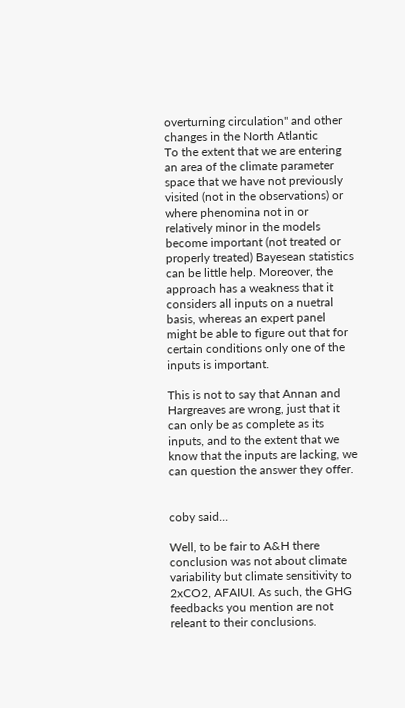overturning circulation" and other changes in the North Atlantic
To the extent that we are entering an area of the climate parameter space that we have not previously visited (not in the observations) or where phenomina not in or relatively minor in the models become important (not treated or properly treated) Bayesean statistics can be little help. Moreover, the approach has a weakness that it considers all inputs on a nuetral basis, whereas an expert panel might be able to figure out that for certain conditions only one of the inputs is important.

This is not to say that Annan and Hargreaves are wrong, just that it can only be as complete as its inputs, and to the extent that we know that the inputs are lacking, we can question the answer they offer.


coby said...

Well, to be fair to A&H there conclusion was not about climate variability but climate sensitivity to 2xCO2, AFAIUI. As such, the GHG feedbacks you mention are not releant to their conclusions.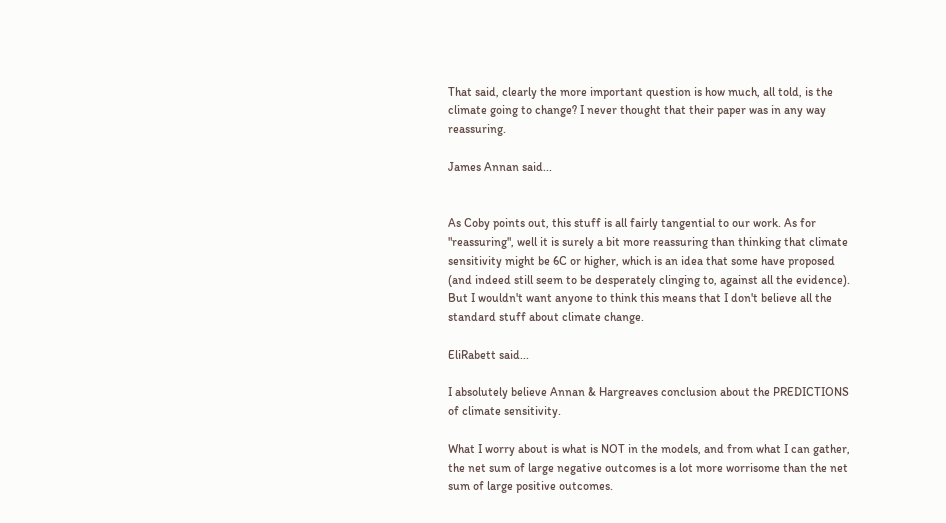That said, clearly the more important question is how much, all told, is the climate going to change? I never thought that their paper was in any way reassuring.

James Annan said...


As Coby points out, this stuff is all fairly tangential to our work. As for "reassuring", well it is surely a bit more reassuring than thinking that climate sensitivity might be 6C or higher, which is an idea that some have proposed (and indeed still seem to be desperately clinging to, against all the evidence). But I wouldn't want anyone to think this means that I don't believe all the standard stuff about climate change.

EliRabett said...

I absolutely believe Annan & Hargreaves conclusion about the PREDICTIONS of climate sensitivity.

What I worry about is what is NOT in the models, and from what I can gather, the net sum of large negative outcomes is a lot more worrisome than the net sum of large positive outcomes.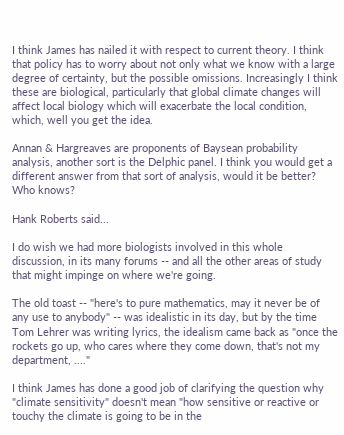I think James has nailed it with respect to current theory. I think that policy has to worry about not only what we know with a large degree of certainty, but the possible omissions. Increasingly I think these are biological, particularly that global climate changes will affect local biology which will exacerbate the local condition, which, well you get the idea.

Annan & Hargreaves are proponents of Baysean probability analysis, another sort is the Delphic panel. I think you would get a different answer from that sort of analysis, would it be better? Who knows?

Hank Roberts said...

I do wish we had more biologists involved in this whole discussion, in its many forums -- and all the other areas of study that might impinge on where we're going.

The old toast -- "here's to pure mathematics, may it never be of any use to anybody" -- was idealistic in its day, but by the time Tom Lehrer was writing lyrics, the idealism came back as "once the rockets go up, who cares where they come down, that's not my department, ...."

I think James has done a good job of clarifying the question why "climate sensitivity" doesn't mean "how sensitive or reactive or touchy the climate is going to be in the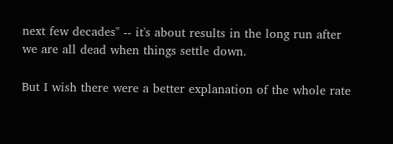next few decades" -- it's about results in the long run after we are all dead when things settle down.

But I wish there were a better explanation of the whole rate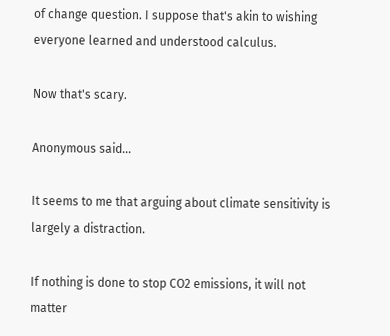of change question. I suppose that's akin to wishing everyone learned and understood calculus.

Now that's scary.

Anonymous said...

It seems to me that arguing about climate sensitivity is largely a distraction.

If nothing is done to stop CO2 emissions, it will not matter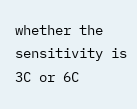whether the sensitivity is 3C or 6C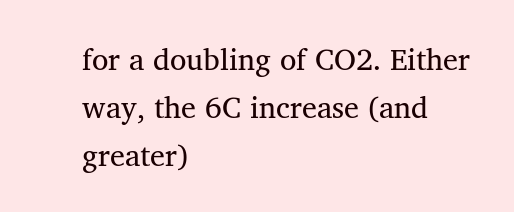for a doubling of CO2. Either way, the 6C increase (and greater)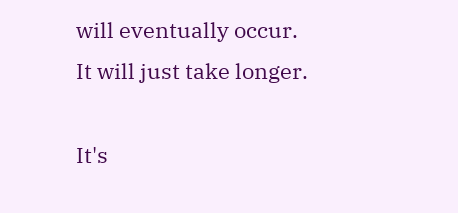will eventually occur. It will just take longer.

It's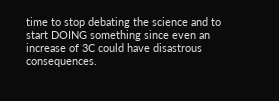time to stop debating the science and to start DOING something since even an increase of 3C could have disastrous consequences.